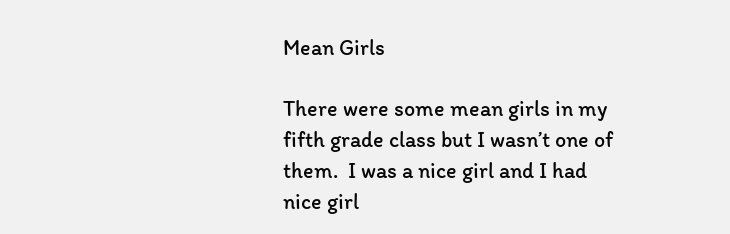Mean Girls

There were some mean girls in my fifth grade class but I wasn’t one of them.  I was a nice girl and I had nice girl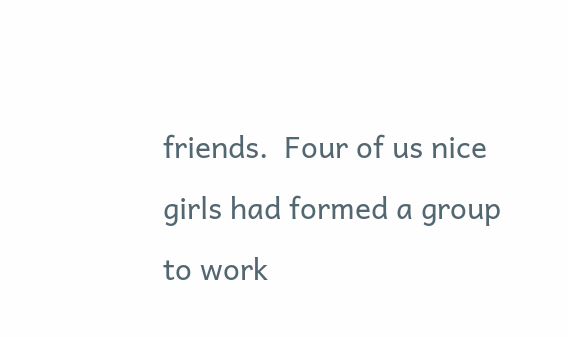friends.  Four of us nice girls had formed a group to work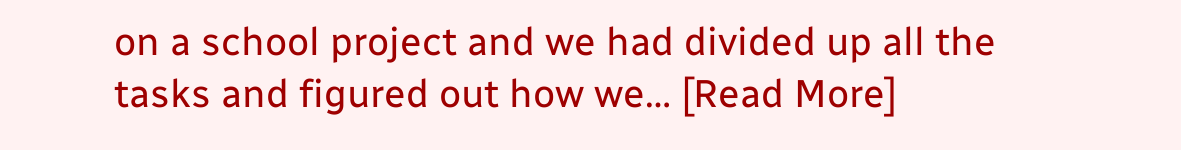on a school project and we had divided up all the tasks and figured out how we… [Read More]